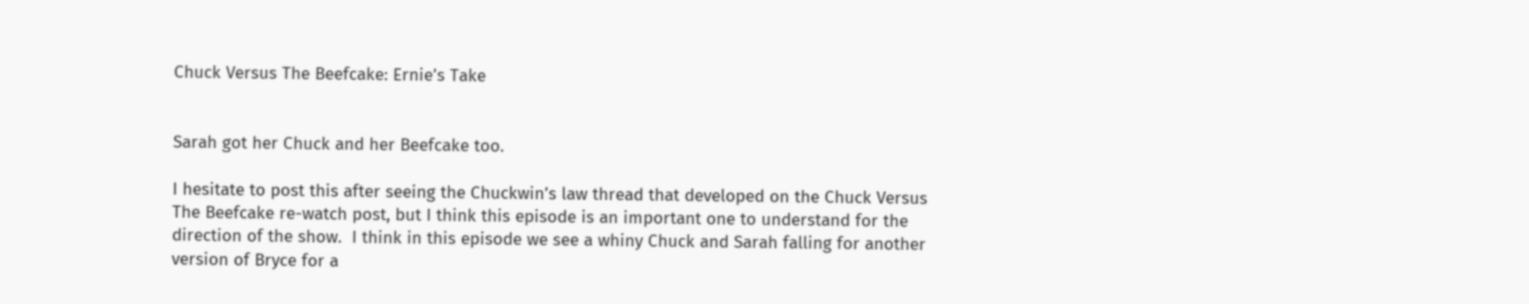Chuck Versus The Beefcake: Ernie’s Take


Sarah got her Chuck and her Beefcake too.

I hesitate to post this after seeing the Chuckwin’s law thread that developed on the Chuck Versus The Beefcake re-watch post, but I think this episode is an important one to understand for the direction of the show.  I think in this episode we see a whiny Chuck and Sarah falling for another version of Bryce for a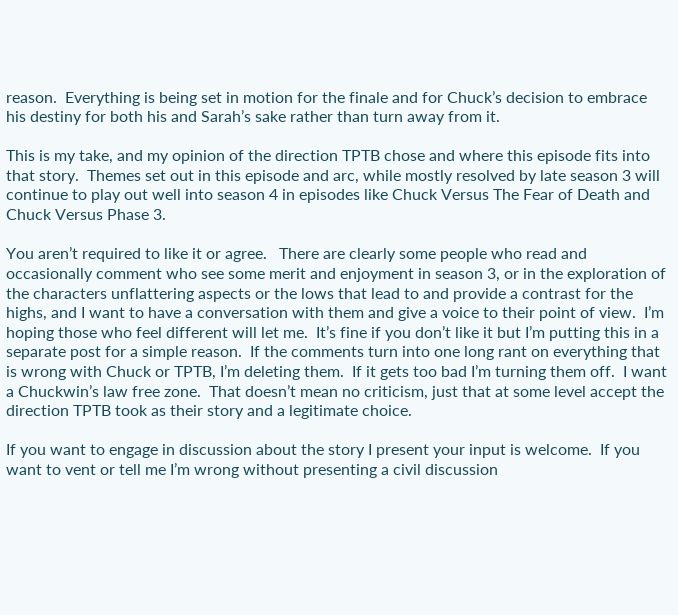reason.  Everything is being set in motion for the finale and for Chuck’s decision to embrace his destiny for both his and Sarah’s sake rather than turn away from it.

This is my take, and my opinion of the direction TPTB chose and where this episode fits into that story.  Themes set out in this episode and arc, while mostly resolved by late season 3 will continue to play out well into season 4 in episodes like Chuck Versus The Fear of Death and Chuck Versus Phase 3.

You aren’t required to like it or agree.   There are clearly some people who read and occasionally comment who see some merit and enjoyment in season 3, or in the exploration of the characters unflattering aspects or the lows that lead to and provide a contrast for the highs, and I want to have a conversation with them and give a voice to their point of view.  I’m hoping those who feel different will let me.  It’s fine if you don’t like it but I’m putting this in a separate post for a simple reason.  If the comments turn into one long rant on everything that is wrong with Chuck or TPTB, I’m deleting them.  If it gets too bad I’m turning them off.  I want a Chuckwin’s law free zone.  That doesn’t mean no criticism, just that at some level accept the direction TPTB took as their story and a legitimate choice.

If you want to engage in discussion about the story I present your input is welcome.  If you want to vent or tell me I’m wrong without presenting a civil discussion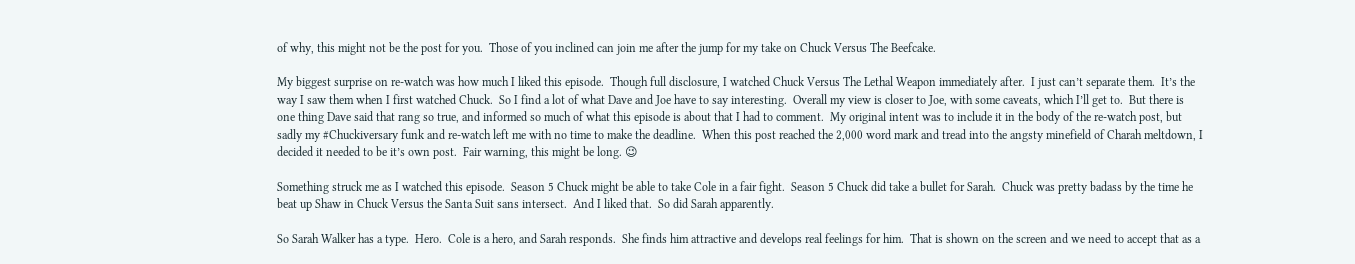of why, this might not be the post for you.  Those of you inclined can join me after the jump for my take on Chuck Versus The Beefcake.

My biggest surprise on re-watch was how much I liked this episode.  Though full disclosure, I watched Chuck Versus The Lethal Weapon immediately after.  I just can’t separate them.  It’s the way I saw them when I first watched Chuck.  So I find a lot of what Dave and Joe have to say interesting.  Overall my view is closer to Joe, with some caveats, which I’ll get to.  But there is one thing Dave said that rang so true, and informed so much of what this episode is about that I had to comment.  My original intent was to include it in the body of the re-watch post, but sadly my #Chuckiversary funk and re-watch left me with no time to make the deadline.  When this post reached the 2,000 word mark and tread into the angsty minefield of Charah meltdown, I decided it needed to be it’s own post.  Fair warning, this might be long. 😉

Something struck me as I watched this episode.  Season 5 Chuck might be able to take Cole in a fair fight.  Season 5 Chuck did take a bullet for Sarah.  Chuck was pretty badass by the time he beat up Shaw in Chuck Versus the Santa Suit sans intersect.  And I liked that.  So did Sarah apparently.

So Sarah Walker has a type.  Hero.  Cole is a hero, and Sarah responds.  She finds him attractive and develops real feelings for him.  That is shown on the screen and we need to accept that as a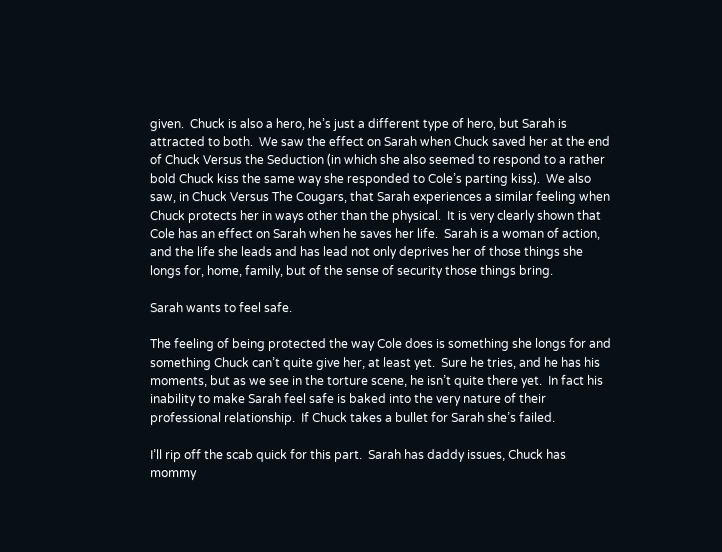given.  Chuck is also a hero, he’s just a different type of hero, but Sarah is attracted to both.  We saw the effect on Sarah when Chuck saved her at the end of Chuck Versus the Seduction (in which she also seemed to respond to a rather bold Chuck kiss the same way she responded to Cole’s parting kiss).  We also saw, in Chuck Versus The Cougars, that Sarah experiences a similar feeling when Chuck protects her in ways other than the physical.  It is very clearly shown that Cole has an effect on Sarah when he saves her life.  Sarah is a woman of action, and the life she leads and has lead not only deprives her of those things she longs for, home, family, but of the sense of security those things bring.

Sarah wants to feel safe.

The feeling of being protected the way Cole does is something she longs for and something Chuck can’t quite give her, at least yet.  Sure he tries, and he has his moments, but as we see in the torture scene, he isn’t quite there yet.  In fact his inability to make Sarah feel safe is baked into the very nature of their professional relationship.  If Chuck takes a bullet for Sarah she’s failed.

I’ll rip off the scab quick for this part.  Sarah has daddy issues, Chuck has mommy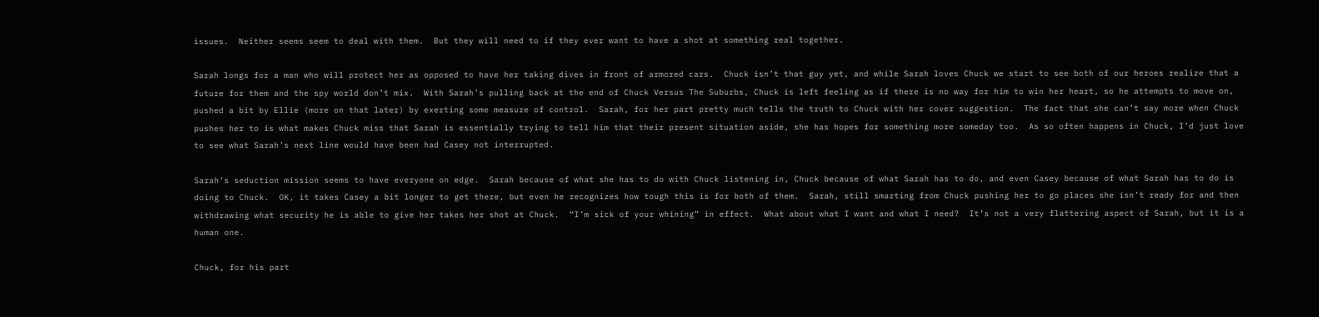issues.  Neither seems seem to deal with them.  But they will need to if they ever want to have a shot at something real together.

Sarah longs for a man who will protect her as opposed to have her taking dives in front of armored cars.  Chuck isn’t that guy yet, and while Sarah loves Chuck we start to see both of our heroes realize that a future for them and the spy world don’t mix.  With Sarah’s pulling back at the end of Chuck Versus The Suburbs, Chuck is left feeling as if there is no way for him to win her heart, so he attempts to move on, pushed a bit by Ellie (more on that later) by exerting some measure of control.  Sarah, for her part pretty much tells the truth to Chuck with her cover suggestion.  The fact that she can’t say more when Chuck pushes her to is what makes Chuck miss that Sarah is essentially trying to tell him that their present situation aside, she has hopes for something more someday too.  As so often happens in Chuck, I’d just love to see what Sarah’s next line would have been had Casey not interrupted.

Sarah’s seduction mission seems to have everyone on edge.  Sarah because of what she has to do with Chuck listening in, Chuck because of what Sarah has to do, and even Casey because of what Sarah has to do is doing to Chuck.  OK, it takes Casey a bit longer to get there, but even he recognizes how tough this is for both of them.  Sarah, still smarting from Chuck pushing her to go places she isn’t ready for and then withdrawing what security he is able to give her takes her shot at Chuck.  “I’m sick of your whining” in effect.  What about what I want and what I need?  It’s not a very flattering aspect of Sarah, but it is a human one.

Chuck, for his part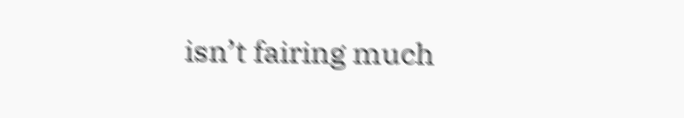isn’t fairing much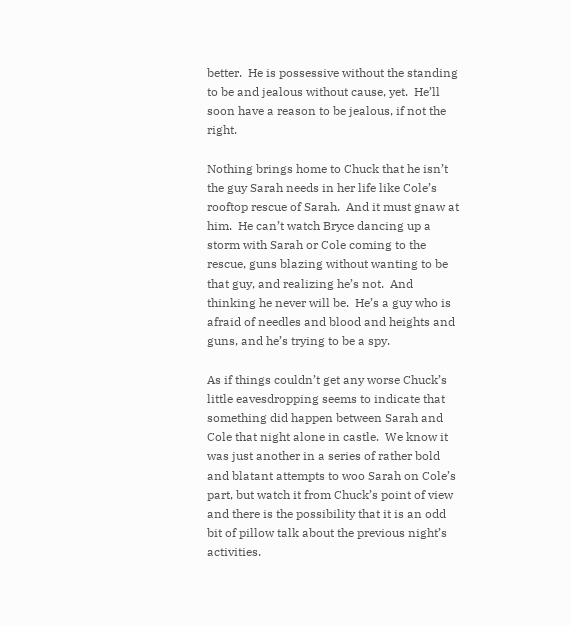better.  He is possessive without the standing to be and jealous without cause, yet.  He’ll soon have a reason to be jealous, if not the right.

Nothing brings home to Chuck that he isn’t the guy Sarah needs in her life like Cole’s rooftop rescue of Sarah.  And it must gnaw at him.  He can’t watch Bryce dancing up a storm with Sarah or Cole coming to the rescue, guns blazing without wanting to be that guy, and realizing he’s not.  And thinking he never will be.  He’s a guy who is afraid of needles and blood and heights and guns, and he’s trying to be a spy.

As if things couldn’t get any worse Chuck’s little eavesdropping seems to indicate that something did happen between Sarah and Cole that night alone in castle.  We know it was just another in a series of rather bold and blatant attempts to woo Sarah on Cole’s part, but watch it from Chuck’s point of view and there is the possibility that it is an odd bit of pillow talk about the previous night’s activities.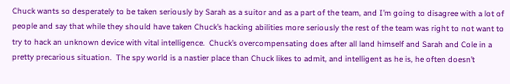Chuck wants so desperately to be taken seriously by Sarah as a suitor and as a part of the team, and I’m going to disagree with a lot of people and say that while they should have taken Chuck’s hacking abilities more seriously the rest of the team was right to not want to try to hack an unknown device with vital intelligence.  Chuck’s overcompensating does after all land himself and Sarah and Cole in a pretty precarious situation.  The spy world is a nastier place than Chuck likes to admit, and intelligent as he is, he often doesn’t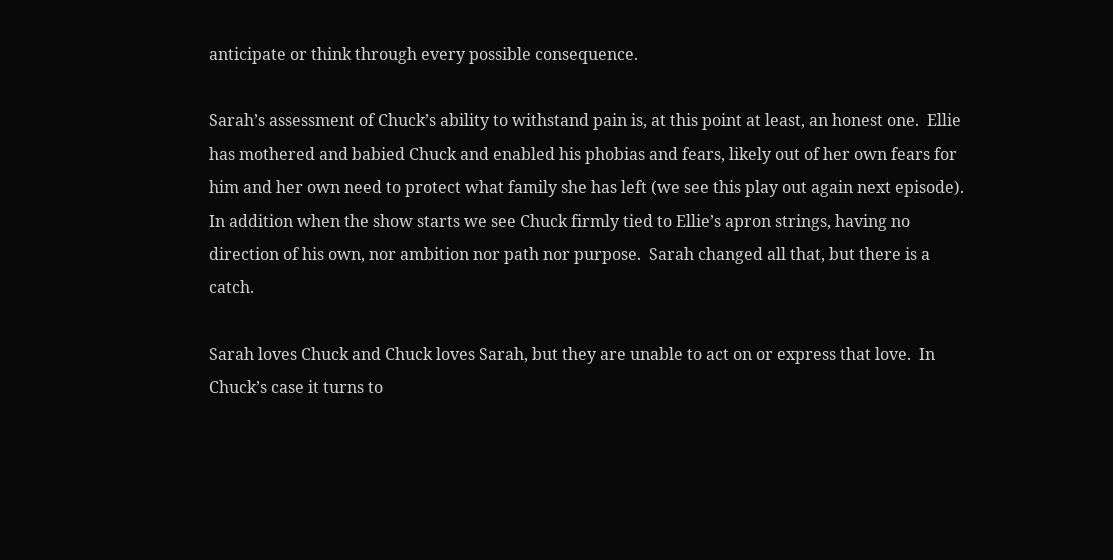anticipate or think through every possible consequence.

Sarah’s assessment of Chuck’s ability to withstand pain is, at this point at least, an honest one.  Ellie has mothered and babied Chuck and enabled his phobias and fears, likely out of her own fears for him and her own need to protect what family she has left (we see this play out again next episode).  In addition when the show starts we see Chuck firmly tied to Ellie’s apron strings, having no direction of his own, nor ambition nor path nor purpose.  Sarah changed all that, but there is a catch.

Sarah loves Chuck and Chuck loves Sarah, but they are unable to act on or express that love.  In Chuck’s case it turns to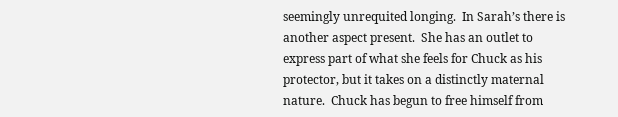seemingly unrequited longing.  In Sarah’s there is another aspect present.  She has an outlet to express part of what she feels for Chuck as his protector, but it takes on a distinctly maternal nature.  Chuck has begun to free himself from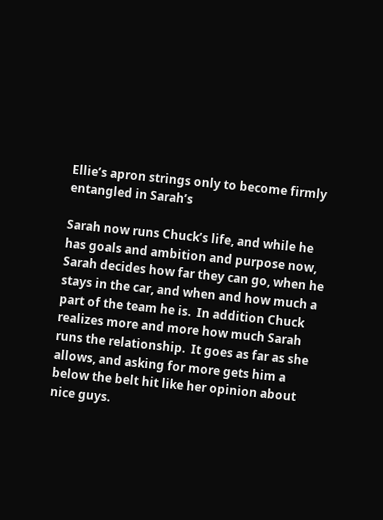Ellie’s apron strings only to become firmly entangled in Sarah’s

Sarah now runs Chuck’s life, and while he has goals and ambition and purpose now, Sarah decides how far they can go, when he stays in the car, and when and how much a part of the team he is.  In addition Chuck realizes more and more how much Sarah runs the relationship.  It goes as far as she allows, and asking for more gets him a below the belt hit like her opinion about nice guys.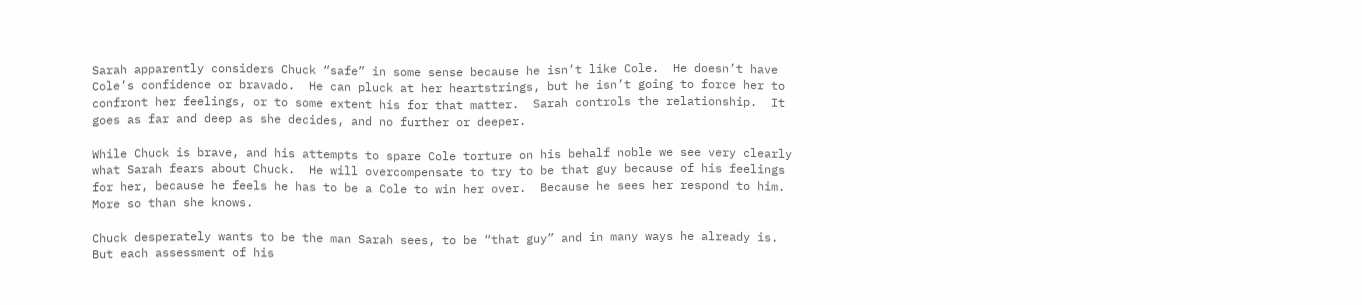Sarah apparently considers Chuck “safe” in some sense because he isn’t like Cole.  He doesn’t have Cole’s confidence or bravado.  He can pluck at her heartstrings, but he isn’t going to force her to confront her feelings, or to some extent his for that matter.  Sarah controls the relationship.  It goes as far and deep as she decides, and no further or deeper.

While Chuck is brave, and his attempts to spare Cole torture on his behalf noble we see very clearly what Sarah fears about Chuck.  He will overcompensate to try to be that guy because of his feelings for her, because he feels he has to be a Cole to win her over.  Because he sees her respond to him.  More so than she knows.

Chuck desperately wants to be the man Sarah sees, to be “that guy” and in many ways he already is.  But each assessment of his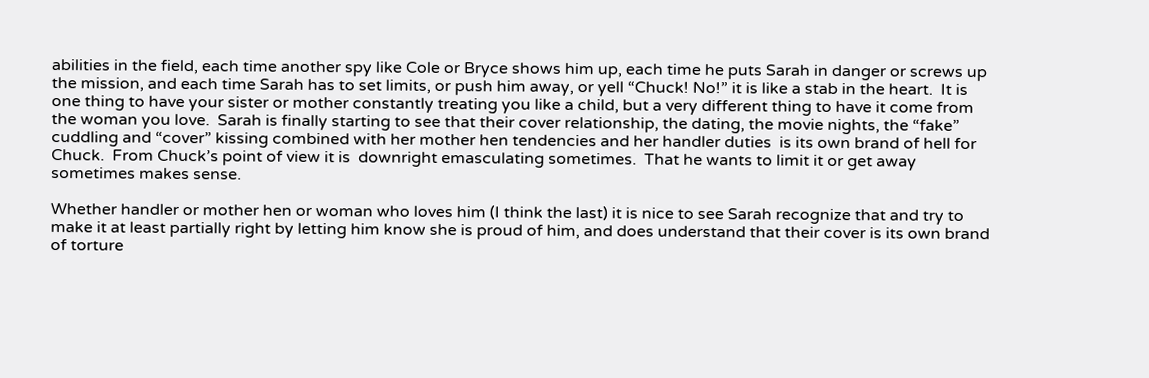abilities in the field, each time another spy like Cole or Bryce shows him up, each time he puts Sarah in danger or screws up the mission, and each time Sarah has to set limits, or push him away, or yell “Chuck! No!” it is like a stab in the heart.  It is one thing to have your sister or mother constantly treating you like a child, but a very different thing to have it come from the woman you love.  Sarah is finally starting to see that their cover relationship, the dating, the movie nights, the “fake” cuddling and “cover” kissing combined with her mother hen tendencies and her handler duties  is its own brand of hell for Chuck.  From Chuck’s point of view it is  downright emasculating sometimes.  That he wants to limit it or get away sometimes makes sense.

Whether handler or mother hen or woman who loves him (I think the last) it is nice to see Sarah recognize that and try to make it at least partially right by letting him know she is proud of him, and does understand that their cover is its own brand of torture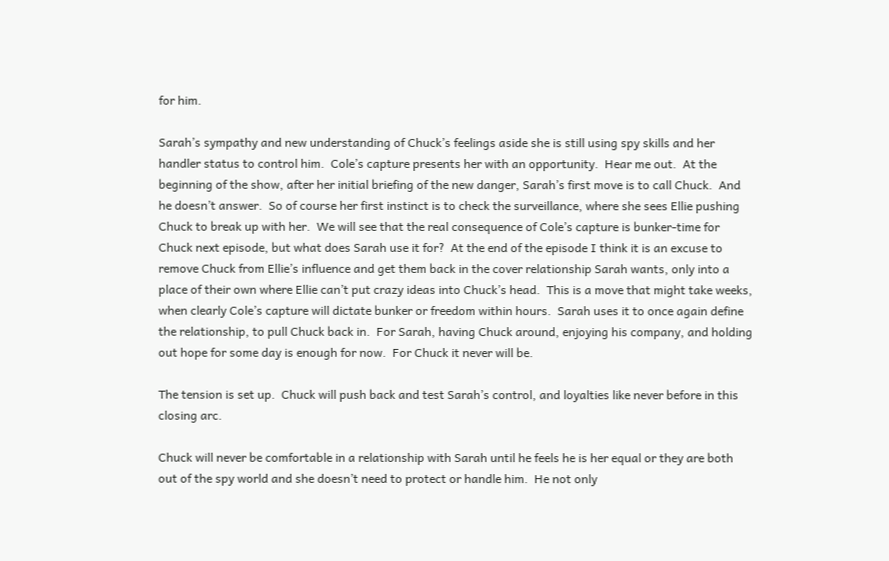for him.

Sarah’s sympathy and new understanding of Chuck’s feelings aside she is still using spy skills and her handler status to control him.  Cole’s capture presents her with an opportunity.  Hear me out.  At the beginning of the show, after her initial briefing of the new danger, Sarah’s first move is to call Chuck.  And he doesn’t answer.  So of course her first instinct is to check the surveillance, where she sees Ellie pushing Chuck to break up with her.  We will see that the real consequence of Cole’s capture is bunker-time for Chuck next episode, but what does Sarah use it for?  At the end of the episode I think it is an excuse to remove Chuck from Ellie’s influence and get them back in the cover relationship Sarah wants, only into a place of their own where Ellie can’t put crazy ideas into Chuck’s head.  This is a move that might take weeks, when clearly Cole’s capture will dictate bunker or freedom within hours.  Sarah uses it to once again define the relationship, to pull Chuck back in.  For Sarah, having Chuck around, enjoying his company, and holding out hope for some day is enough for now.  For Chuck it never will be.

The tension is set up.  Chuck will push back and test Sarah’s control, and loyalties like never before in this closing arc.

Chuck will never be comfortable in a relationship with Sarah until he feels he is her equal or they are both out of the spy world and she doesn’t need to protect or handle him.  He not only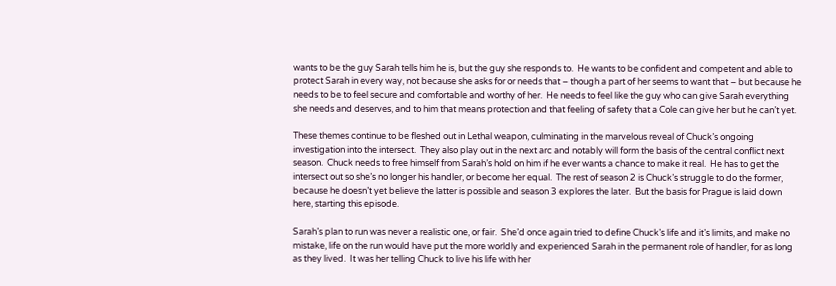wants to be the guy Sarah tells him he is, but the guy she responds to.  He wants to be confident and competent and able to protect Sarah in every way, not because she asks for or needs that – though a part of her seems to want that – but because he needs to be to feel secure and comfortable and worthy of her.  He needs to feel like the guy who can give Sarah everything she needs and deserves, and to him that means protection and that feeling of safety that a Cole can give her but he can’t yet.

These themes continue to be fleshed out in Lethal weapon, culminating in the marvelous reveal of Chuck’s ongoing investigation into the intersect.  They also play out in the next arc and notably will form the basis of the central conflict next season.  Chuck needs to free himself from Sarah’s hold on him if he ever wants a chance to make it real.  He has to get the intersect out so she’s no longer his handler, or become her equal.  The rest of season 2 is Chuck’s struggle to do the former, because he doesn’t yet believe the latter is possible and season 3 explores the later.  But the basis for Prague is laid down here, starting this episode.

Sarah’s plan to run was never a realistic one, or fair.  She’d once again tried to define Chuck’s life and it’s limits, and make no mistake, life on the run would have put the more worldly and experienced Sarah in the permanent role of handler, for as long as they lived.  It was her telling Chuck to live his life with her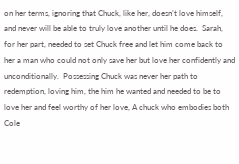on her terms, ignoring that Chuck, like her, doesn’t love himself, and never will be able to truly love another until he does.  Sarah, for her part, needed to set Chuck free and let him come back to her a man who could not only save her but love her confidently and unconditionally.  Possessing Chuck was never her path to redemption, loving him, the him he wanted and needed to be to love her and feel worthy of her love, A chuck who embodies both Cole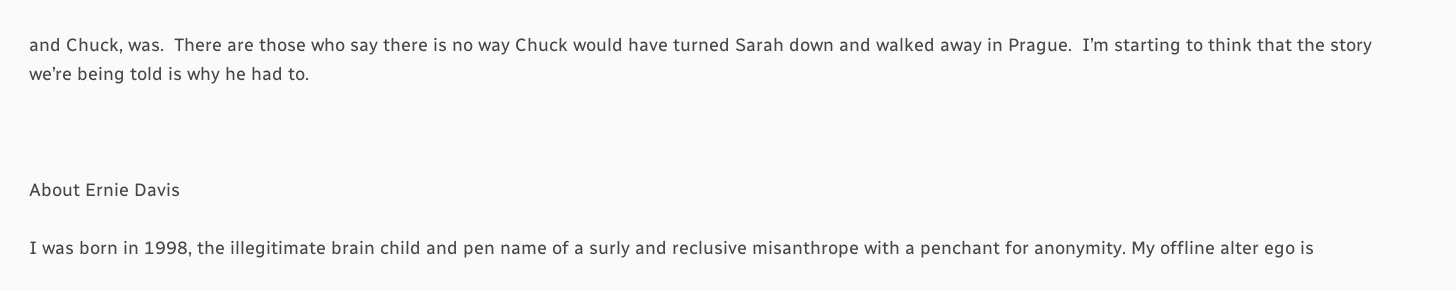and Chuck, was.  There are those who say there is no way Chuck would have turned Sarah down and walked away in Prague.  I’m starting to think that the story we’re being told is why he had to.



About Ernie Davis

I was born in 1998, the illegitimate brain child and pen name of a surly and reclusive misanthrope with a penchant for anonymity. My offline alter ego is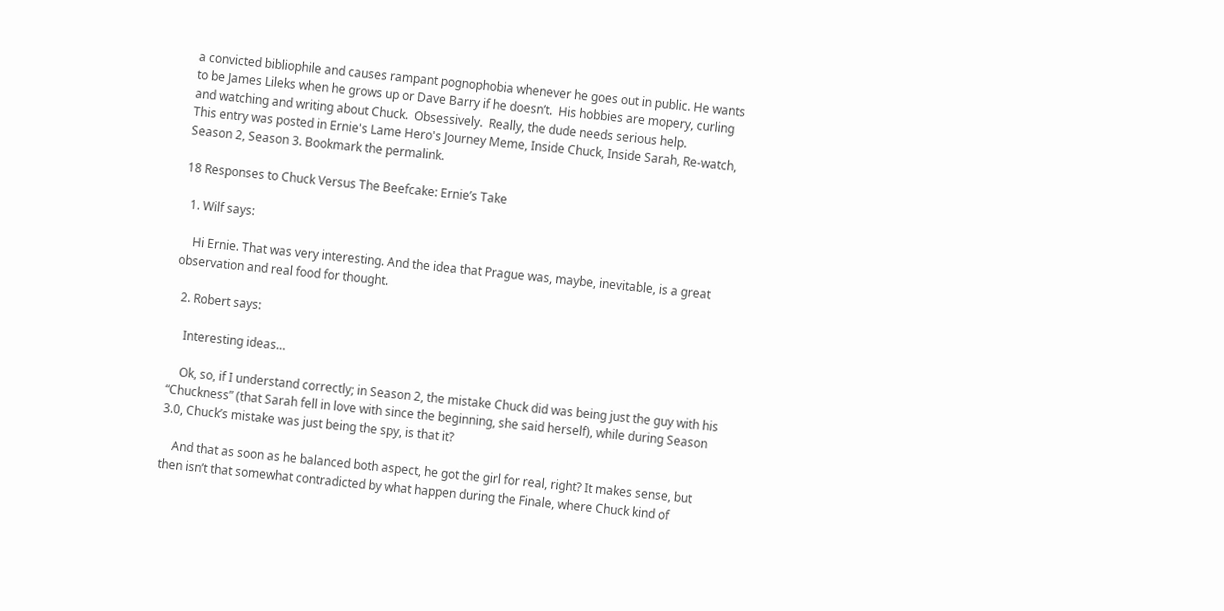a convicted bibliophile and causes rampant pognophobia whenever he goes out in public. He wants to be James Lileks when he grows up or Dave Barry if he doesn’t.  His hobbies are mopery, curling and watching and writing about Chuck.  Obsessively.  Really, the dude needs serious help.
This entry was posted in Ernie's Lame Hero's Journey Meme, Inside Chuck, Inside Sarah, Re-watch, Season 2, Season 3. Bookmark the permalink.

18 Responses to Chuck Versus The Beefcake: Ernie’s Take

  1. Wilf says:

    Hi Ernie. That was very interesting. And the idea that Prague was, maybe, inevitable, is a great observation and real food for thought.

  2. Robert says:

    Interesting ideas…

    Ok, so, if I understand correctly; in Season 2, the mistake Chuck did was being just the guy with his “Chuckness” (that Sarah fell in love with since the beginning, she said herself), while during Season 3.0, Chuck’s mistake was just being the spy, is that it?

    And that as soon as he balanced both aspect, he got the girl for real, right? It makes sense, but then isn’t that somewhat contradicted by what happen during the Finale, where Chuck kind of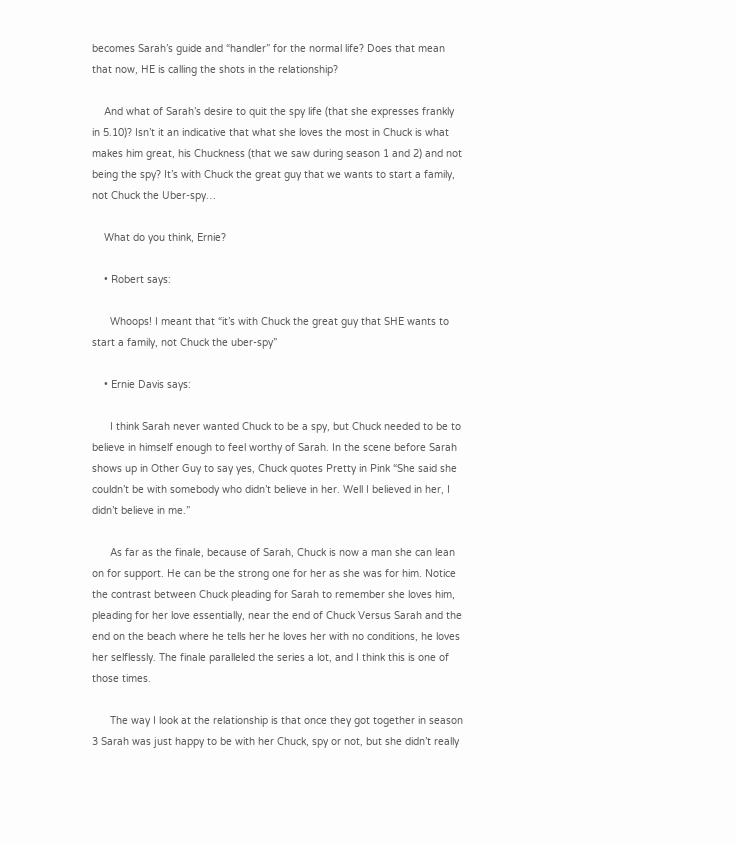becomes Sarah’s guide and “handler” for the normal life? Does that mean that now, HE is calling the shots in the relationship?

    And what of Sarah’s desire to quit the spy life (that she expresses frankly in 5.10)? Isn’t it an indicative that what she loves the most in Chuck is what makes him great, his Chuckness (that we saw during season 1 and 2) and not being the spy? It’s with Chuck the great guy that we wants to start a family, not Chuck the Uber-spy…

    What do you think, Ernie?

    • Robert says:

      Whoops! I meant that “it’s with Chuck the great guy that SHE wants to start a family, not Chuck the uber-spy”

    • Ernie Davis says:

      I think Sarah never wanted Chuck to be a spy, but Chuck needed to be to believe in himself enough to feel worthy of Sarah. In the scene before Sarah shows up in Other Guy to say yes, Chuck quotes Pretty in Pink “She said she couldn’t be with somebody who didn’t believe in her. Well I believed in her, I didn’t believe in me.”

      As far as the finale, because of Sarah, Chuck is now a man she can lean on for support. He can be the strong one for her as she was for him. Notice the contrast between Chuck pleading for Sarah to remember she loves him, pleading for her love essentially, near the end of Chuck Versus Sarah and the end on the beach where he tells her he loves her with no conditions, he loves her selflessly. The finale paralleled the series a lot, and I think this is one of those times.

      The way I look at the relationship is that once they got together in season 3 Sarah was just happy to be with her Chuck, spy or not, but she didn’t really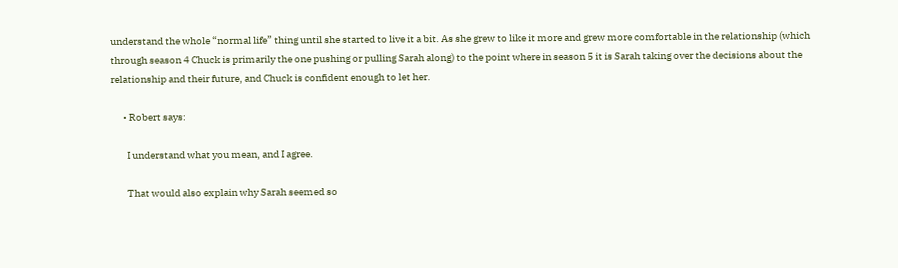understand the whole “normal life” thing until she started to live it a bit. As she grew to like it more and grew more comfortable in the relationship (which through season 4 Chuck is primarily the one pushing or pulling Sarah along) to the point where in season 5 it is Sarah taking over the decisions about the relationship and their future, and Chuck is confident enough to let her.

      • Robert says:

        I understand what you mean, and I agree.

        That would also explain why Sarah seemed so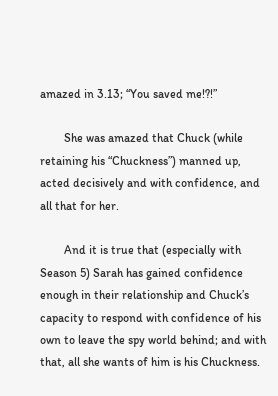amazed in 3.13; “You saved me!?!”

        She was amazed that Chuck (while retaining his “Chuckness”) manned up, acted decisively and with confidence, and all that for her.

        And it is true that (especially with Season 5) Sarah has gained confidence enough in their relationship and Chuck’s capacity to respond with confidence of his own to leave the spy world behind; and with that, all she wants of him is his Chuckness.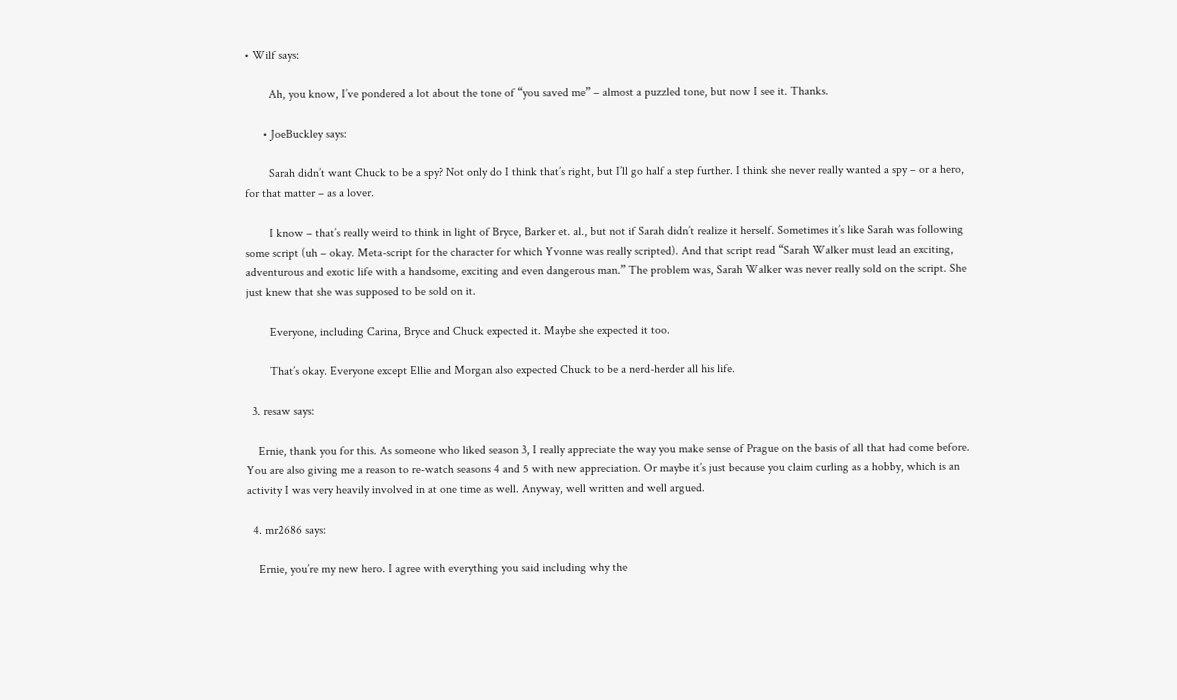• Wilf says:

        Ah, you know, I’ve pondered a lot about the tone of “you saved me” – almost a puzzled tone, but now I see it. Thanks.

      • JoeBuckley says:

        Sarah didn’t want Chuck to be a spy? Not only do I think that’s right, but I’ll go half a step further. I think she never really wanted a spy – or a hero, for that matter – as a lover.

        I know – that’s really weird to think in light of Bryce, Barker et. al., but not if Sarah didn’t realize it herself. Sometimes it’s like Sarah was following some script (uh – okay. Meta-script for the character for which Yvonne was really scripted). And that script read “Sarah Walker must lead an exciting, adventurous and exotic life with a handsome, exciting and even dangerous man.” The problem was, Sarah Walker was never really sold on the script. She just knew that she was supposed to be sold on it.

        Everyone, including Carina, Bryce and Chuck expected it. Maybe she expected it too.

        That’s okay. Everyone except Ellie and Morgan also expected Chuck to be a nerd-herder all his life.

  3. resaw says:

    Ernie, thank you for this. As someone who liked season 3, I really appreciate the way you make sense of Prague on the basis of all that had come before. You are also giving me a reason to re-watch seasons 4 and 5 with new appreciation. Or maybe it’s just because you claim curling as a hobby, which is an activity I was very heavily involved in at one time as well. Anyway, well written and well argued.

  4. mr2686 says:

    Ernie, you’re my new hero. I agree with everything you said including why the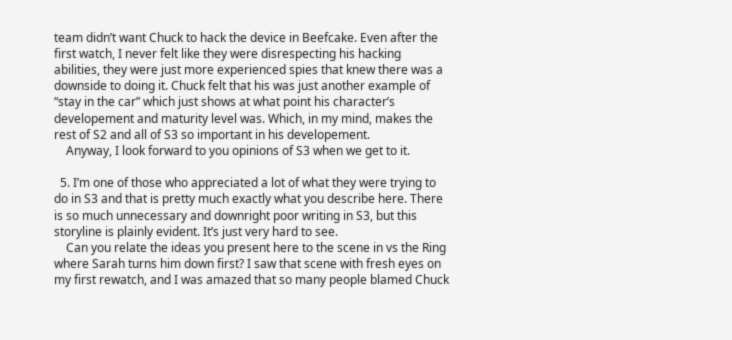team didn’t want Chuck to hack the device in Beefcake. Even after the first watch, I never felt like they were disrespecting his hacking abilities, they were just more experienced spies that knew there was a downside to doing it. Chuck felt that his was just another example of “stay in the car” which just shows at what point his character’s developement and maturity level was. Which, in my mind, makes the rest of S2 and all of S3 so important in his developement.
    Anyway, I look forward to you opinions of S3 when we get to it.

  5. I’m one of those who appreciated a lot of what they were trying to do in S3 and that is pretty much exactly what you describe here. There is so much unnecessary and downright poor writing in S3, but this storyline is plainly evident. It’s just very hard to see.
    Can you relate the ideas you present here to the scene in vs the Ring where Sarah turns him down first? I saw that scene with fresh eyes on my first rewatch, and I was amazed that so many people blamed Chuck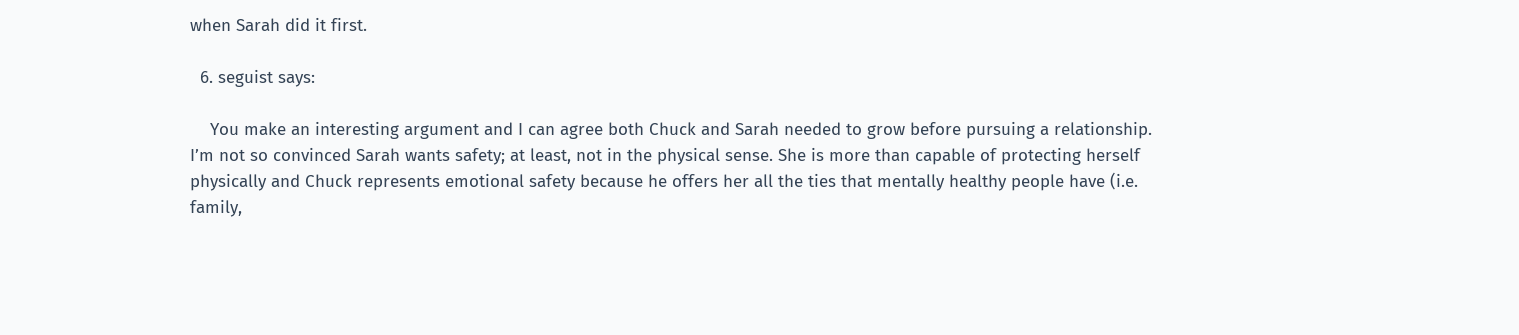when Sarah did it first.

  6. seguist says:

    You make an interesting argument and I can agree both Chuck and Sarah needed to grow before pursuing a relationship. I’m not so convinced Sarah wants safety; at least, not in the physical sense. She is more than capable of protecting herself physically and Chuck represents emotional safety because he offers her all the ties that mentally healthy people have (i.e. family,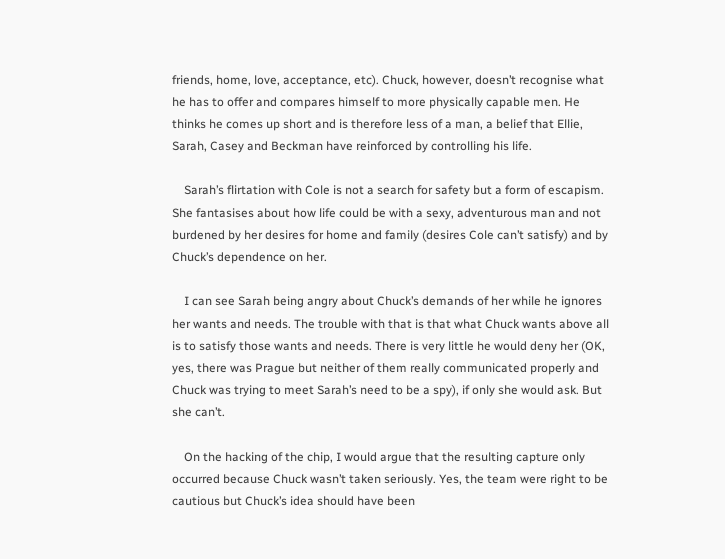friends, home, love, acceptance, etc). Chuck, however, doesn’t recognise what he has to offer and compares himself to more physically capable men. He thinks he comes up short and is therefore less of a man, a belief that Ellie, Sarah, Casey and Beckman have reinforced by controlling his life.

    Sarah’s flirtation with Cole is not a search for safety but a form of escapism. She fantasises about how life could be with a sexy, adventurous man and not burdened by her desires for home and family (desires Cole can’t satisfy) and by Chuck’s dependence on her.

    I can see Sarah being angry about Chuck’s demands of her while he ignores her wants and needs. The trouble with that is that what Chuck wants above all is to satisfy those wants and needs. There is very little he would deny her (OK, yes, there was Prague but neither of them really communicated properly and Chuck was trying to meet Sarah’s need to be a spy), if only she would ask. But she can’t.

    On the hacking of the chip, I would argue that the resulting capture only occurred because Chuck wasn’t taken seriously. Yes, the team were right to be cautious but Chuck’s idea should have been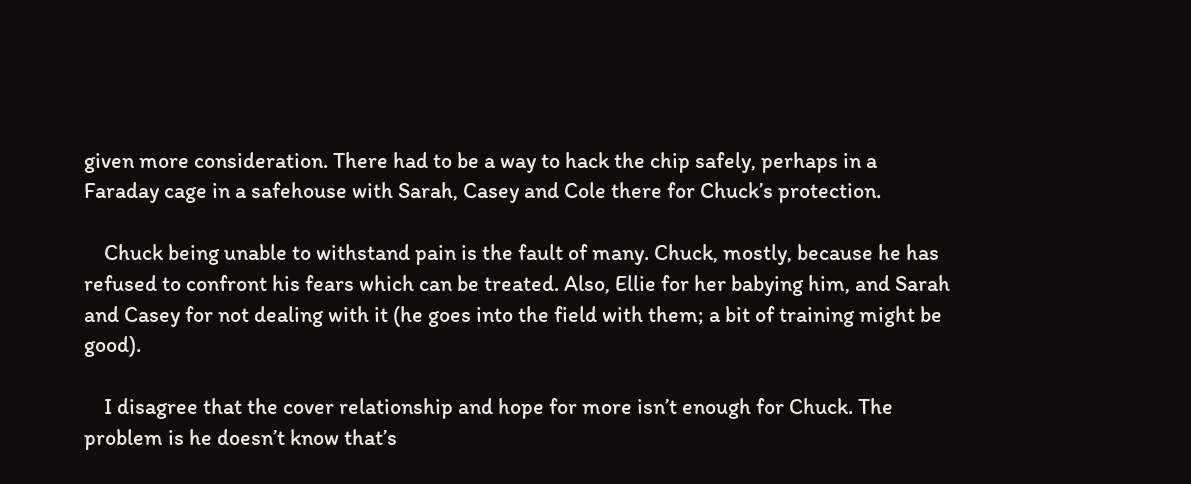given more consideration. There had to be a way to hack the chip safely, perhaps in a Faraday cage in a safehouse with Sarah, Casey and Cole there for Chuck’s protection.

    Chuck being unable to withstand pain is the fault of many. Chuck, mostly, because he has refused to confront his fears which can be treated. Also, Ellie for her babying him, and Sarah and Casey for not dealing with it (he goes into the field with them; a bit of training might be good).

    I disagree that the cover relationship and hope for more isn’t enough for Chuck. The problem is he doesn’t know that’s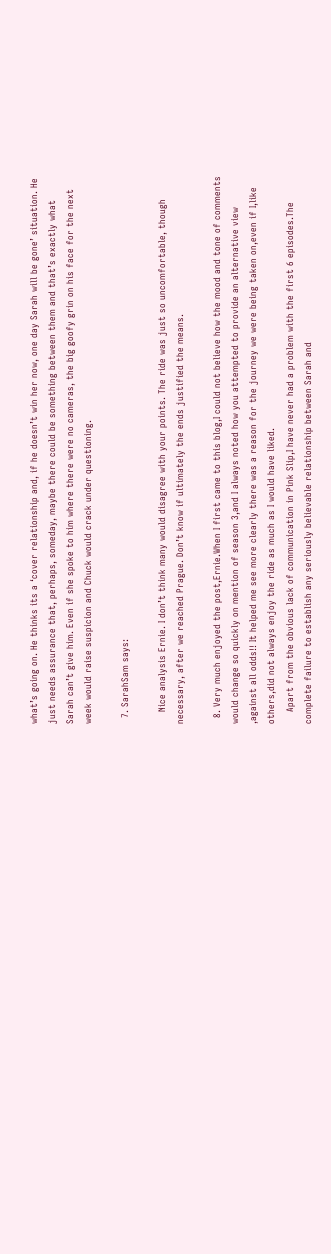what’s going on. He thinks its a ‘cover relationship and, if he doesn’t win her now, one day Sarah will be gone’ situation. He just needs assurance that, perhaps, someday, maybe there could be something between them and that’s exactly what Sarah can’t give him. Even if she spoke to him where there were no cameras, the big goofy grin on his face for the next week would raise suspicion and Chuck would crack under questioning.

  7. SarahSam says:

    Nice analysis Ernie. I don’t think many would disagree with your points. The ride was just so uncomfortable, though necessary, after we reached Prague. Don’t know if ultimately the ends justified the means.

  8. Very much enjoyed the post,Ernie.When I first came to this blog,I could not believe how the mood and tone of comments would change so quickly on mention of season 3,and I always noted how you attempted to provide an alternative view ,against all odds!! It helped me see more clearly there was a reason for the journey we were being taken on,even if I,like others,did not always enjoy the ride as much as I would have liked.
    Apart from the obvious lack of communication in Pink Slip,I have never had a problem with the first 6 episodes.The complete failure to establish any seriously believable relationship between Sarah and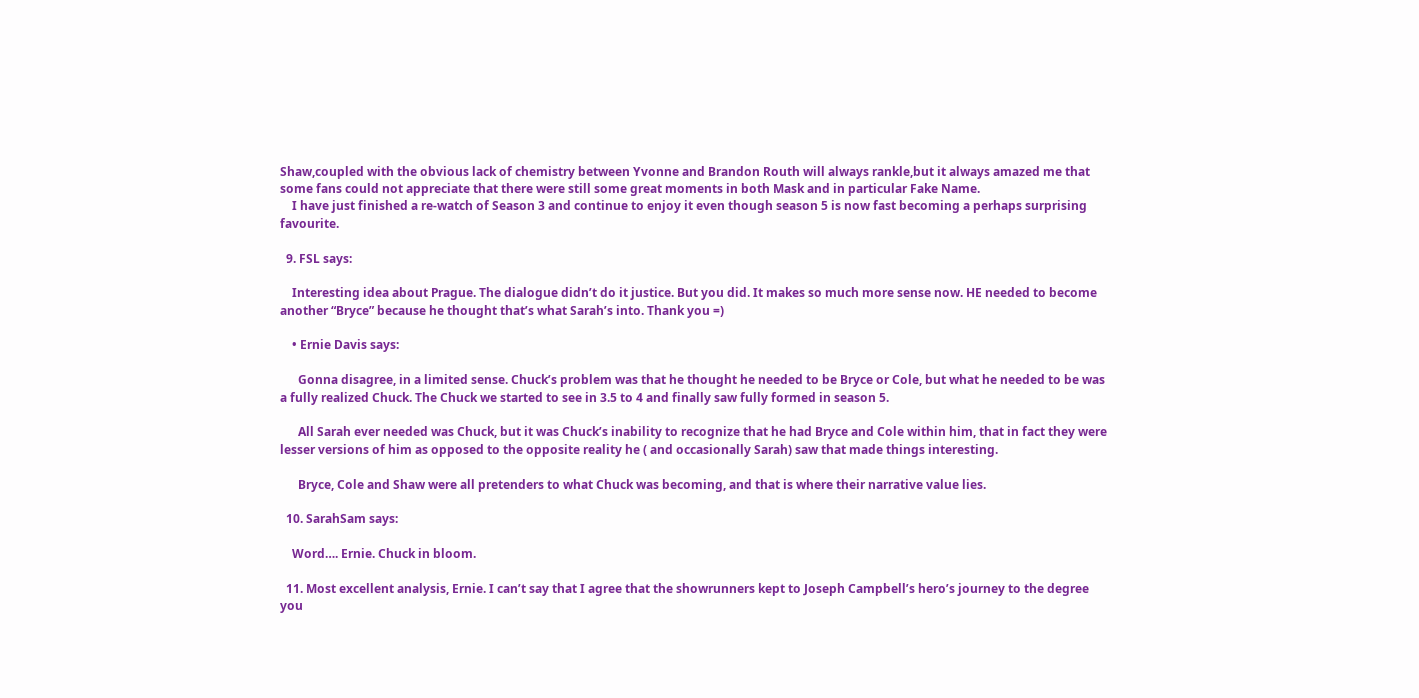Shaw,coupled with the obvious lack of chemistry between Yvonne and Brandon Routh will always rankle,but it always amazed me that some fans could not appreciate that there were still some great moments in both Mask and in particular Fake Name.
    I have just finished a re-watch of Season 3 and continue to enjoy it even though season 5 is now fast becoming a perhaps surprising favourite.

  9. FSL says:

    Interesting idea about Prague. The dialogue didn’t do it justice. But you did. It makes so much more sense now. HE needed to become another “Bryce” because he thought that’s what Sarah’s into. Thank you =)

    • Ernie Davis says:

      Gonna disagree, in a limited sense. Chuck’s problem was that he thought he needed to be Bryce or Cole, but what he needed to be was a fully realized Chuck. The Chuck we started to see in 3.5 to 4 and finally saw fully formed in season 5.

      All Sarah ever needed was Chuck, but it was Chuck’s inability to recognize that he had Bryce and Cole within him, that in fact they were lesser versions of him as opposed to the opposite reality he ( and occasionally Sarah) saw that made things interesting.

      Bryce, Cole and Shaw were all pretenders to what Chuck was becoming, and that is where their narrative value lies.

  10. SarahSam says:

    Word…. Ernie. Chuck in bloom.

  11. Most excellent analysis, Ernie. I can’t say that I agree that the showrunners kept to Joseph Campbell’s hero’s journey to the degree you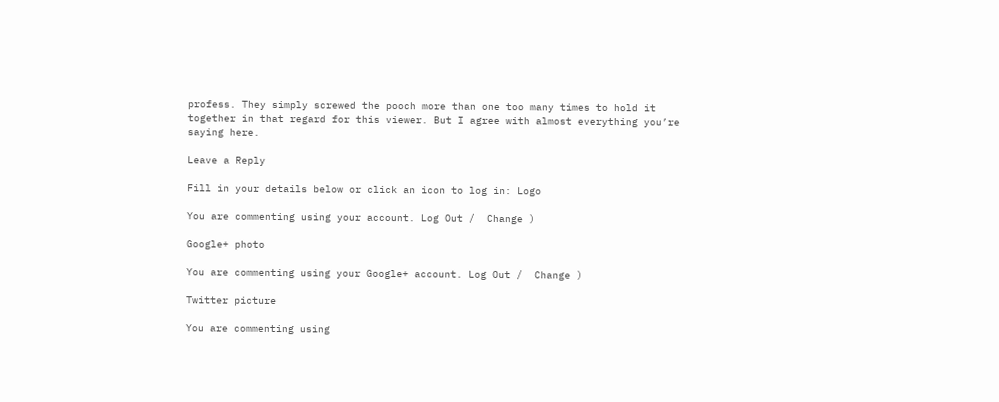profess. They simply screwed the pooch more than one too many times to hold it together in that regard for this viewer. But I agree with almost everything you’re saying here.

Leave a Reply

Fill in your details below or click an icon to log in: Logo

You are commenting using your account. Log Out /  Change )

Google+ photo

You are commenting using your Google+ account. Log Out /  Change )

Twitter picture

You are commenting using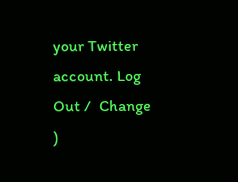your Twitter account. Log Out /  Change )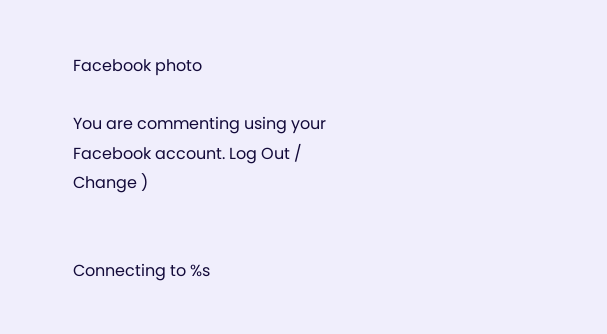Facebook photo

You are commenting using your Facebook account. Log Out /  Change )


Connecting to %s